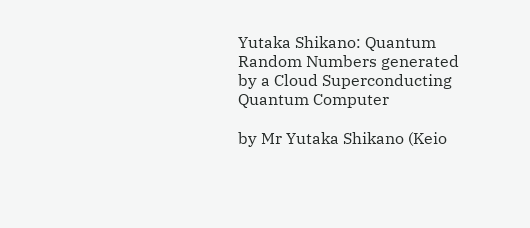Yutaka Shikano: Quantum Random Numbers generated by a Cloud Superconducting Quantum Computer

by Mr Yutaka Shikano (Keio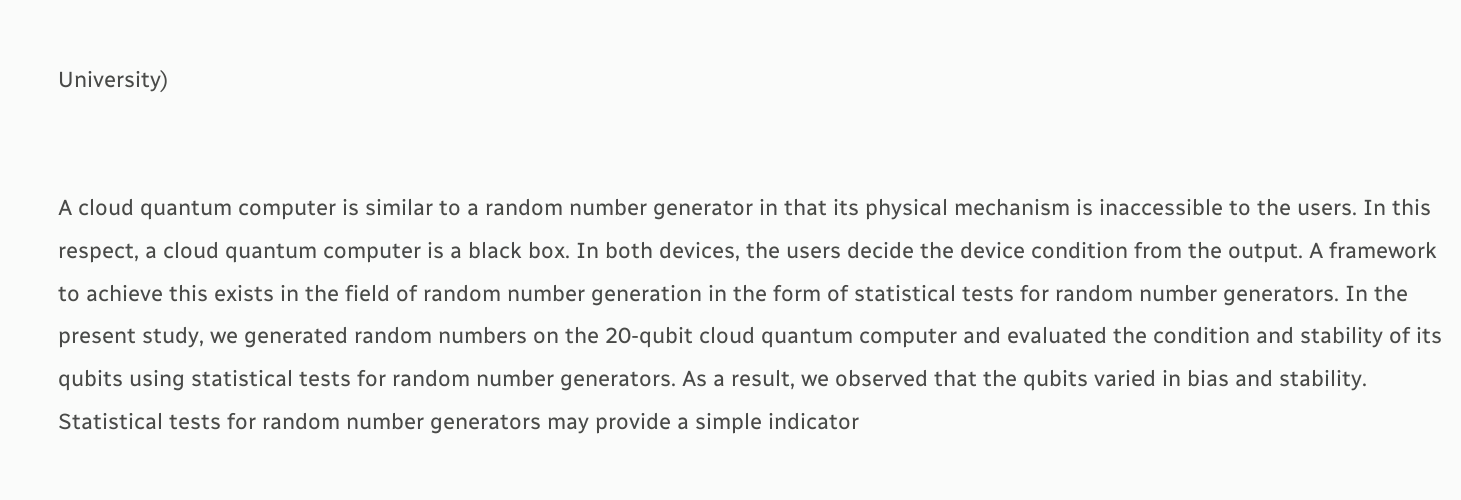University)


A cloud quantum computer is similar to a random number generator in that its physical mechanism is inaccessible to the users. In this respect, a cloud quantum computer is a black box. In both devices, the users decide the device condition from the output. A framework to achieve this exists in the field of random number generation in the form of statistical tests for random number generators. In the present study, we generated random numbers on the 20-qubit cloud quantum computer and evaluated the condition and stability of its qubits using statistical tests for random number generators. As a result, we observed that the qubits varied in bias and stability. Statistical tests for random number generators may provide a simple indicator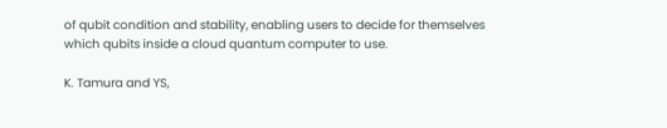of qubit condition and stability, enabling users to decide for themselves which qubits inside a cloud quantum computer to use.

K. Tamura and YS,